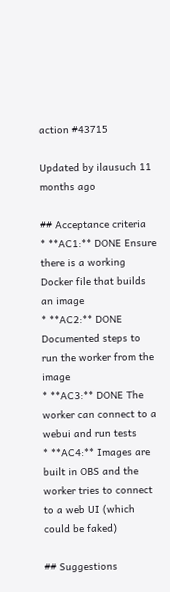action #43715

Updated by ilausuch 11 months ago

## Acceptance criteria
* **AC1:** DONE Ensure there is a working Docker file that builds an image
* **AC2:** DONE Documented steps to run the worker from the image
* **AC3:** DONE The worker can connect to a webui and run tests
* **AC4:** Images are built in OBS and the worker tries to connect to a web UI (which could be faked)

## Suggestions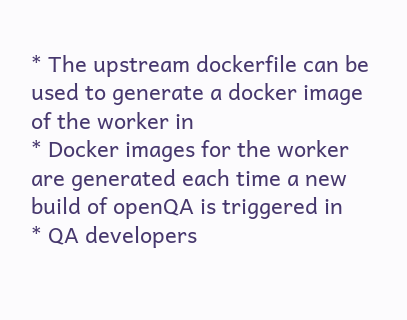* The upstream dockerfile can be used to generate a docker image of the worker in
* Docker images for the worker are generated each time a new build of openQA is triggered in
* QA developers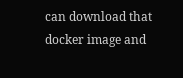can download that docker image and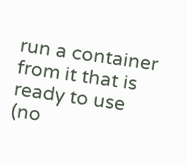run a container from it that is ready to use (no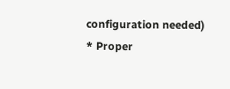configuration needed)
* Proper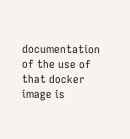documentation of the use of that docker image is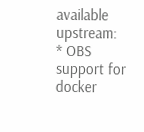available upstream:
* OBS support for docker